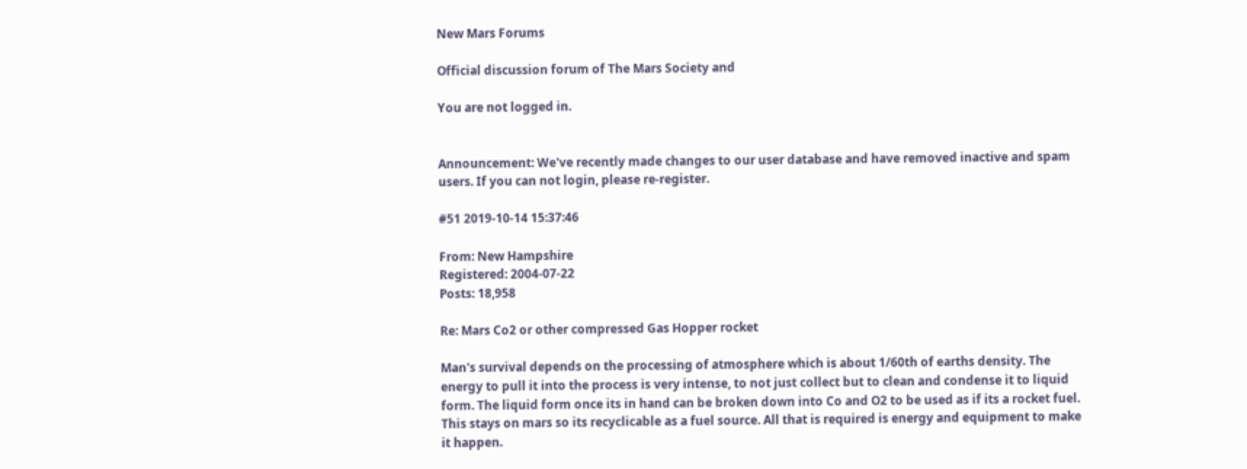New Mars Forums

Official discussion forum of The Mars Society and

You are not logged in.


Announcement: We've recently made changes to our user database and have removed inactive and spam users. If you can not login, please re-register.

#51 2019-10-14 15:37:46

From: New Hampshire
Registered: 2004-07-22
Posts: 18,958

Re: Mars Co2 or other compressed Gas Hopper rocket

Man's survival depends on the processing of atmosphere which is about 1/60th of earths density. The energy to pull it into the process is very intense, to not just collect but to clean and condense it to liquid form. The liquid form once its in hand can be broken down into Co and O2 to be used as if its a rocket fuel. This stays on mars so its recyclicable as a fuel source. All that is required is energy and equipment to make it happen.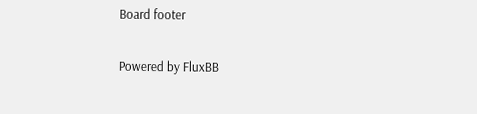Board footer

Powered by FluxBB